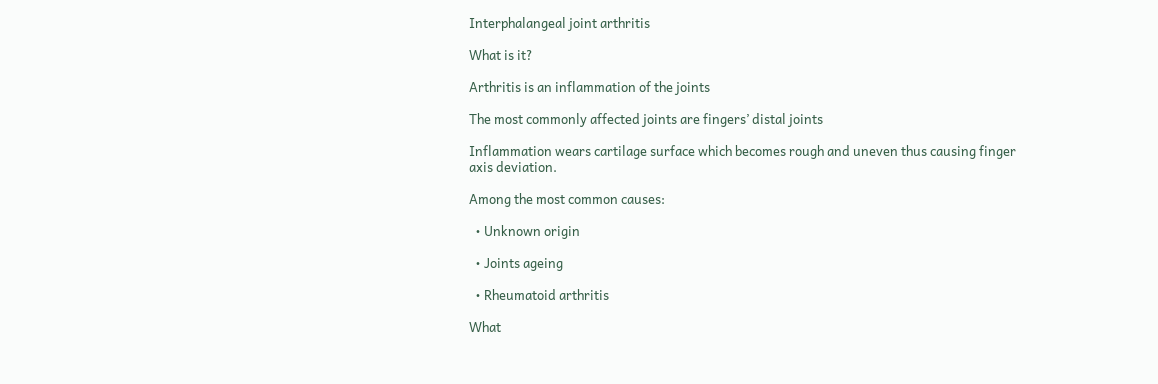Interphalangeal joint arthritis

What is it?

Arthritis is an inflammation of the joints

The most commonly affected joints are fingers’ distal joints

Inflammation wears cartilage surface which becomes rough and uneven thus causing finger axis deviation.

Among the most common causes:

  • Unknown origin

  • Joints ageing

  • Rheumatoid arthritis

What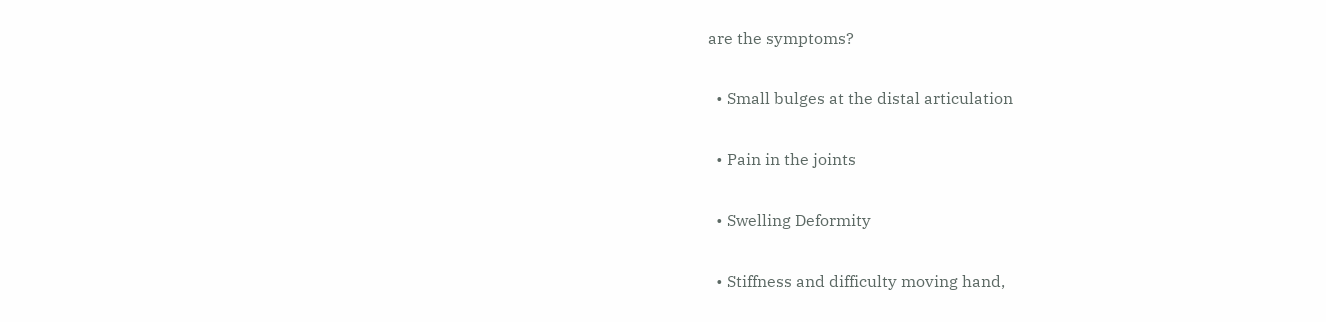are the symptoms?

  • Small bulges at the distal articulation

  • Pain in the joints

  • Swelling Deformity

  • Stiffness and difficulty moving hand,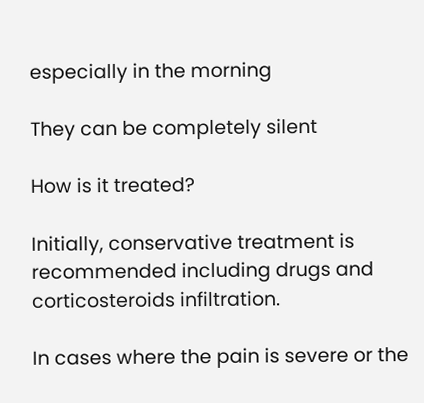especially in the morning

They can be completely silent

How is it treated?

Initially, conservative treatment is recommended including drugs and corticosteroids infiltration.

In cases where the pain is severe or the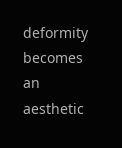deformity becomes an aesthetic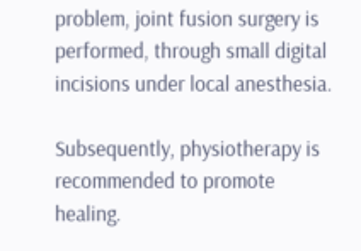problem, joint fusion surgery is performed, through small digital incisions under local anesthesia.

Subsequently, physiotherapy is recommended to promote healing.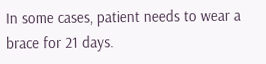In some cases, patient needs to wear a brace for 21 days.